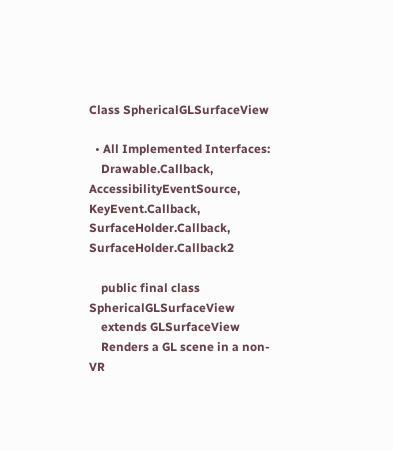Class SphericalGLSurfaceView

  • All Implemented Interfaces:
    Drawable.Callback, AccessibilityEventSource, KeyEvent.Callback, SurfaceHolder.Callback, SurfaceHolder.Callback2

    public final class SphericalGLSurfaceView
    extends GLSurfaceView
    Renders a GL scene in a non-VR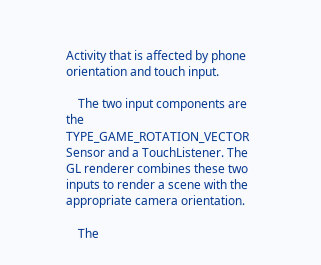Activity that is affected by phone orientation and touch input.

    The two input components are the TYPE_GAME_ROTATION_VECTOR Sensor and a TouchListener. The GL renderer combines these two inputs to render a scene with the appropriate camera orientation.

    The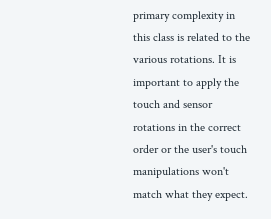primary complexity in this class is related to the various rotations. It is important to apply the touch and sensor rotations in the correct order or the user's touch manipulations won't match what they expect.